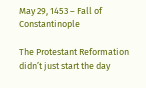May 29, 1453 – Fall of Constantinople

The Protestant Reformation didn’t just start the day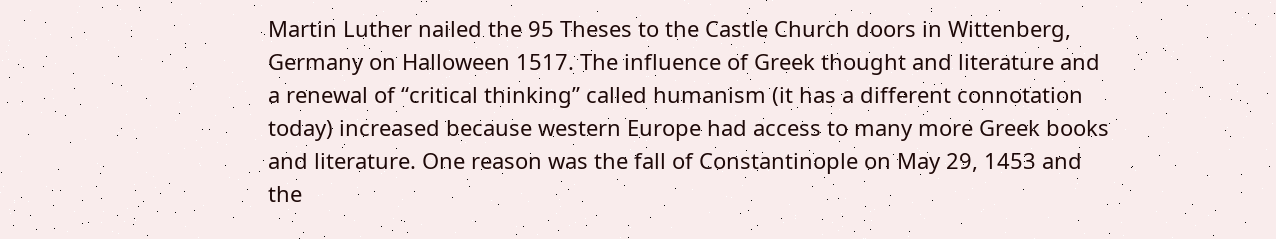Martin Luther nailed the 95 Theses to the Castle Church doors in Wittenberg, Germany on Halloween 1517. The influence of Greek thought and literature and a renewal of “critical thinking” called humanism (it has a different connotation today) increased because western Europe had access to many more Greek books and literature. One reason was the fall of Constantinople on May 29, 1453 and the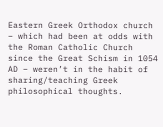Eastern Greek Orthodox church – which had been at odds with the Roman Catholic Church since the Great Schism in 1054 AD – weren’t in the habit of sharing/teaching Greek philosophical thoughts.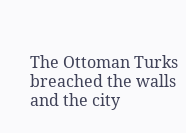The Ottoman Turks breached the walls and the city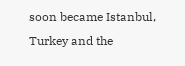soon became Istanbul, Turkey and the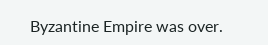Byzantine Empire was over.